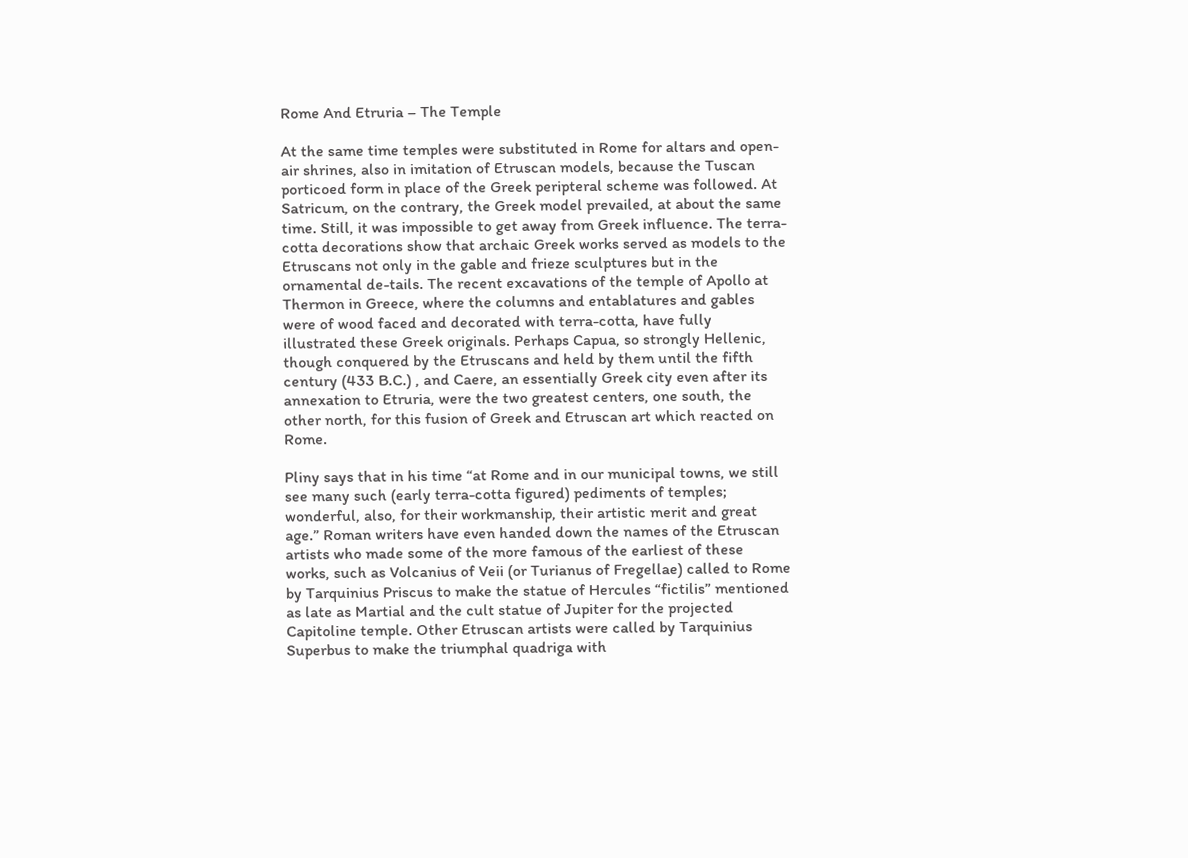Rome And Etruria – The Temple

At the same time temples were substituted in Rome for altars and open-air shrines, also in imitation of Etruscan models, because the Tuscan porticoed form in place of the Greek peripteral scheme was followed. At Satricum, on the contrary, the Greek model prevailed, at about the same time. Still, it was impossible to get away from Greek influence. The terra-cotta decorations show that archaic Greek works served as models to the Etruscans not only in the gable and frieze sculptures but in the ornamental de-tails. The recent excavations of the temple of Apollo at Thermon in Greece, where the columns and entablatures and gables were of wood faced and decorated with terra-cotta, have fully illustrated these Greek originals. Perhaps Capua, so strongly Hellenic, though conquered by the Etruscans and held by them until the fifth century (433 B.C.) , and Caere, an essentially Greek city even after its annexation to Etruria, were the two greatest centers, one south, the other north, for this fusion of Greek and Etruscan art which reacted on Rome.

Pliny says that in his time “at Rome and in our municipal towns, we still see many such (early terra-cotta figured) pediments of temples; wonderful, also, for their workmanship, their artistic merit and great age.” Roman writers have even handed down the names of the Etruscan artists who made some of the more famous of the earliest of these works, such as Volcanius of Veii (or Turianus of Fregellae) called to Rome by Tarquinius Priscus to make the statue of Hercules “fictilis” mentioned as late as Martial and the cult statue of Jupiter for the projected Capitoline temple. Other Etruscan artists were called by Tarquinius Superbus to make the triumphal quadriga with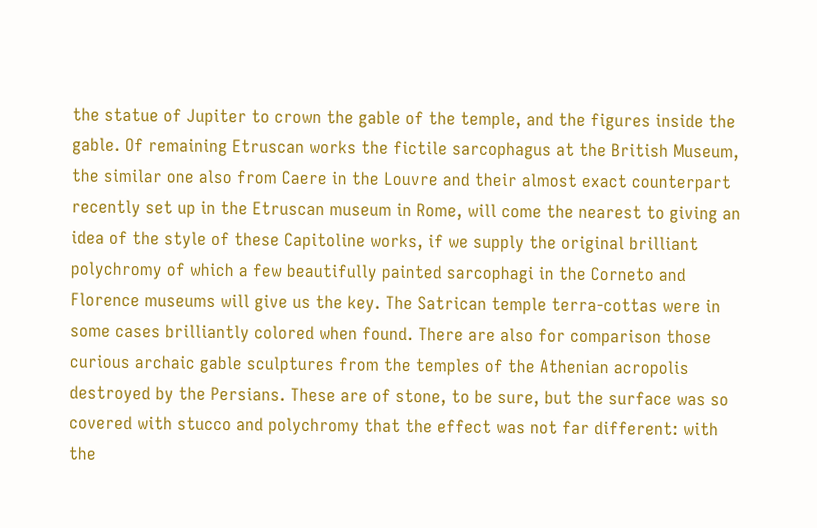the statue of Jupiter to crown the gable of the temple, and the figures inside the gable. Of remaining Etruscan works the fictile sarcophagus at the British Museum, the similar one also from Caere in the Louvre and their almost exact counterpart recently set up in the Etruscan museum in Rome, will come the nearest to giving an idea of the style of these Capitoline works, if we supply the original brilliant polychromy of which a few beautifully painted sarcophagi in the Corneto and Florence museums will give us the key. The Satrican temple terra-cottas were in some cases brilliantly colored when found. There are also for comparison those curious archaic gable sculptures from the temples of the Athenian acropolis destroyed by the Persians. These are of stone, to be sure, but the surface was so covered with stucco and polychromy that the effect was not far different: with the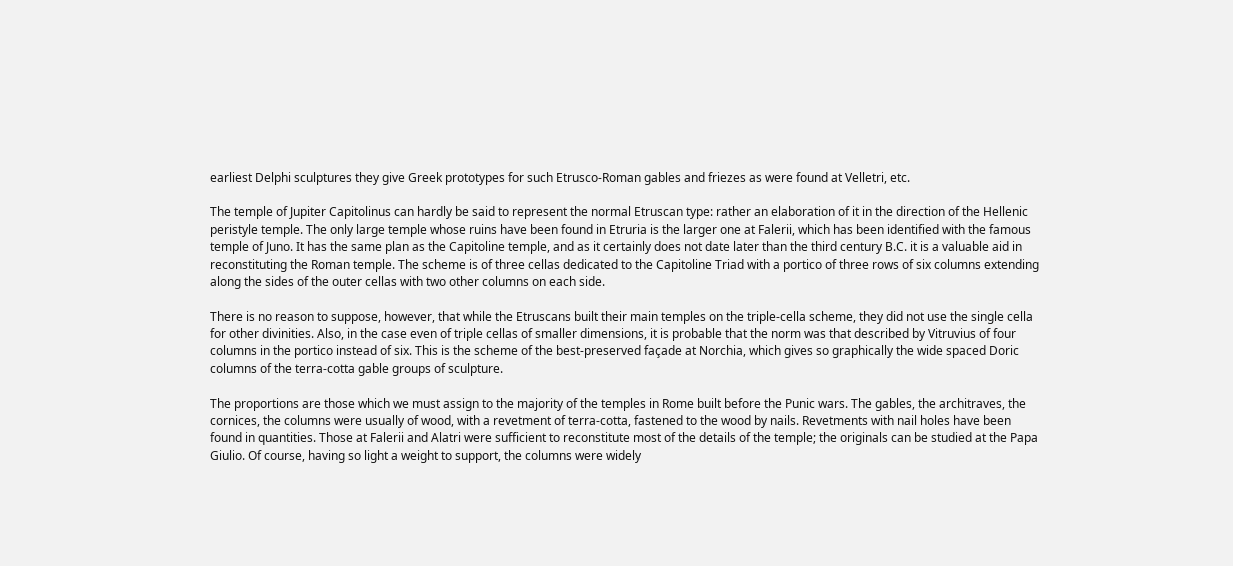earliest Delphi sculptures they give Greek prototypes for such Etrusco-Roman gables and friezes as were found at Velletri, etc.

The temple of Jupiter Capitolinus can hardly be said to represent the normal Etruscan type: rather an elaboration of it in the direction of the Hellenic peristyle temple. The only large temple whose ruins have been found in Etruria is the larger one at Falerii, which has been identified with the famous temple of Juno. It has the same plan as the Capitoline temple, and as it certainly does not date later than the third century B.C. it is a valuable aid in reconstituting the Roman temple. The scheme is of three cellas dedicated to the Capitoline Triad with a portico of three rows of six columns extending along the sides of the outer cellas with two other columns on each side.

There is no reason to suppose, however, that while the Etruscans built their main temples on the triple-cella scheme, they did not use the single cella for other divinities. Also, in the case even of triple cellas of smaller dimensions, it is probable that the norm was that described by Vitruvius of four columns in the portico instead of six. This is the scheme of the best-preserved façade at Norchia, which gives so graphically the wide spaced Doric columns of the terra-cotta gable groups of sculpture.

The proportions are those which we must assign to the majority of the temples in Rome built before the Punic wars. The gables, the architraves, the cornices, the columns were usually of wood, with a revetment of terra-cotta, fastened to the wood by nails. Revetments with nail holes have been found in quantities. Those at Falerii and Alatri were sufficient to reconstitute most of the details of the temple; the originals can be studied at the Papa Giulio. Of course, having so light a weight to support, the columns were widely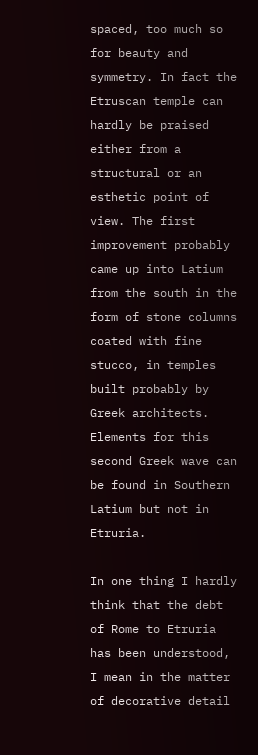spaced, too much so for beauty and symmetry. In fact the Etruscan temple can hardly be praised either from a structural or an esthetic point of view. The first improvement probably came up into Latium from the south in the form of stone columns coated with fine stucco, in temples built probably by Greek architects. Elements for this second Greek wave can be found in Southern Latium but not in Etruria.

In one thing I hardly think that the debt of Rome to Etruria has been understood, I mean in the matter of decorative detail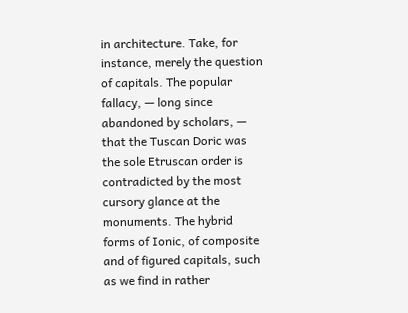in architecture. Take, for instance, merely the question of capitals. The popular fallacy, — long since abandoned by scholars, — that the Tuscan Doric was the sole Etruscan order is contradicted by the most cursory glance at the monuments. The hybrid forms of Ionic, of composite and of figured capitals, such as we find in rather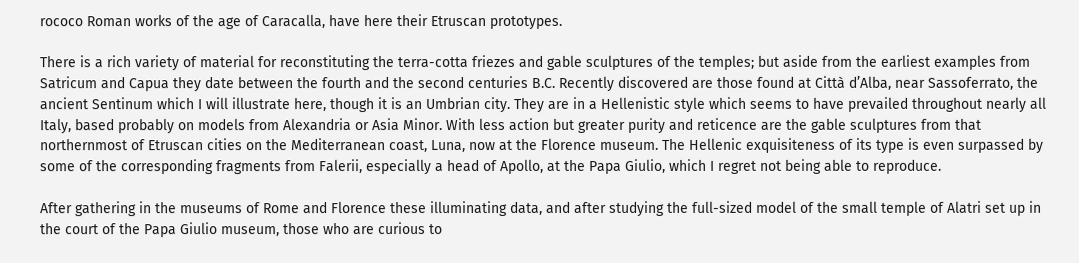rococo Roman works of the age of Caracalla, have here their Etruscan prototypes.

There is a rich variety of material for reconstituting the terra-cotta friezes and gable sculptures of the temples; but aside from the earliest examples from Satricum and Capua they date between the fourth and the second centuries B.C. Recently discovered are those found at Città d’Alba, near Sassoferrato, the ancient Sentinum which I will illustrate here, though it is an Umbrian city. They are in a Hellenistic style which seems to have prevailed throughout nearly all Italy, based probably on models from Alexandria or Asia Minor. With less action but greater purity and reticence are the gable sculptures from that northernmost of Etruscan cities on the Mediterranean coast, Luna, now at the Florence museum. The Hellenic exquisiteness of its type is even surpassed by some of the corresponding fragments from Falerii, especially a head of Apollo, at the Papa Giulio, which I regret not being able to reproduce.

After gathering in the museums of Rome and Florence these illuminating data, and after studying the full-sized model of the small temple of Alatri set up in the court of the Papa Giulio museum, those who are curious to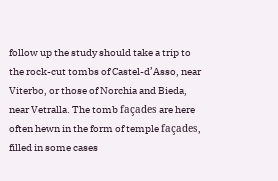follow up the study should take a trip to the rock-cut tombs of Castel-d’Asso, near Viterbo, or those of Norchia and Bieda, near Vetralla. The tomb façades are here often hewn in the form of temple façades, filled in some cases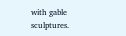with gable sculptures.